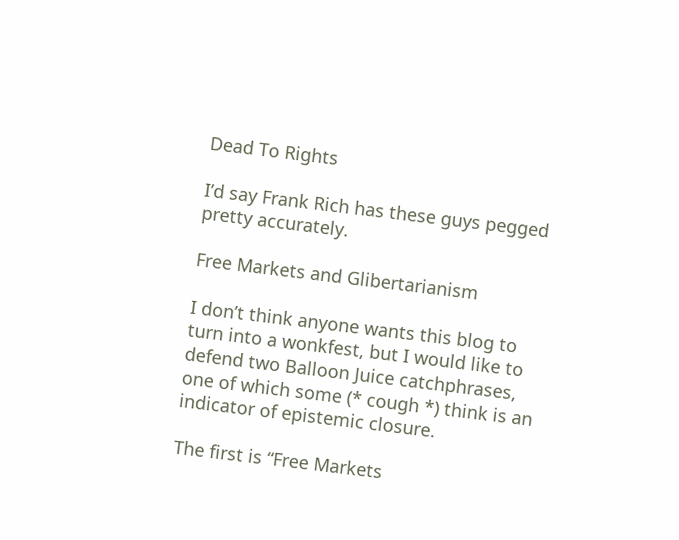Dead To Rights

I’d say Frank Rich has these guys pegged pretty accurately.

Free Markets and Glibertarianism

I don’t think anyone wants this blog to turn into a wonkfest, but I would like to defend two Balloon Juice catchphrases, one of which some (* cough *) think is an indicator of epistemic closure.

The first is “Free Markets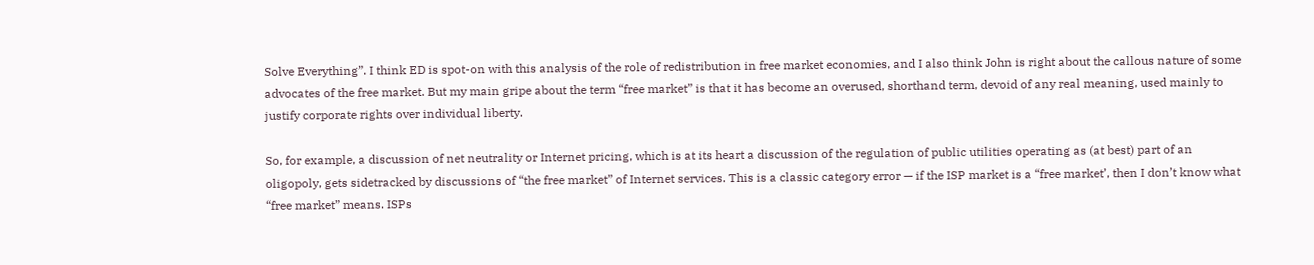Solve Everything”. I think ED is spot-on with this analysis of the role of redistribution in free market economies, and I also think John is right about the callous nature of some advocates of the free market. But my main gripe about the term “free market” is that it has become an overused, shorthand term, devoid of any real meaning, used mainly to justify corporate rights over individual liberty.

So, for example, a discussion of net neutrality or Internet pricing, which is at its heart a discussion of the regulation of public utilities operating as (at best) part of an oligopoly, gets sidetracked by discussions of “the free market” of Internet services. This is a classic category error — if the ISP market is a “free market’, then I don’t know what “free market” means. ISPs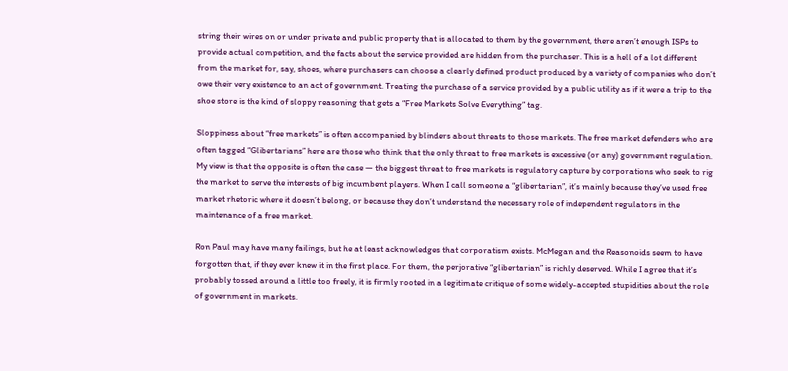string their wires on or under private and public property that is allocated to them by the government, there aren’t enough ISPs to provide actual competition, and the facts about the service provided are hidden from the purchaser. This is a hell of a lot different from the market for, say, shoes, where purchasers can choose a clearly defined product produced by a variety of companies who don’t owe their very existence to an act of government. Treating the purchase of a service provided by a public utility as if it were a trip to the shoe store is the kind of sloppy reasoning that gets a “Free Markets Solve Everything” tag.

Sloppiness about “free markets” is often accompanied by blinders about threats to those markets. The free market defenders who are often tagged “Glibertarians” here are those who think that the only threat to free markets is excessive (or any) government regulation. My view is that the opposite is often the case — the biggest threat to free markets is regulatory capture by corporations who seek to rig the market to serve the interests of big incumbent players. When I call someone a “glibertarian”, it’s mainly because they’ve used free market rhetoric where it doesn’t belong, or because they don’t understand the necessary role of independent regulators in the maintenance of a free market.

Ron Paul may have many failings, but he at least acknowledges that corporatism exists. McMegan and the Reasonoids seem to have forgotten that, if they ever knew it in the first place. For them, the perjorative “glibertarian” is richly deserved. While I agree that it’s probably tossed around a little too freely, it is firmly rooted in a legitimate critique of some widely-accepted stupidities about the role of government in markets.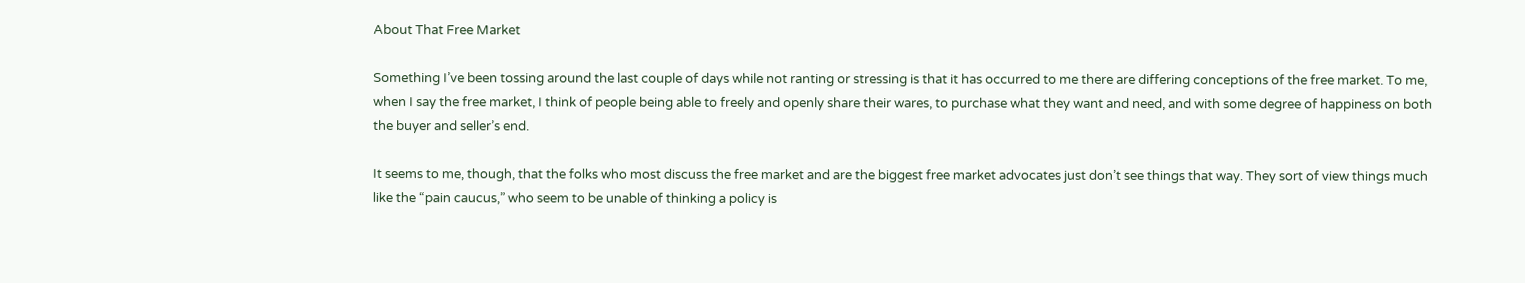About That Free Market

Something I’ve been tossing around the last couple of days while not ranting or stressing is that it has occurred to me there are differing conceptions of the free market. To me, when I say the free market, I think of people being able to freely and openly share their wares, to purchase what they want and need, and with some degree of happiness on both the buyer and seller’s end.

It seems to me, though, that the folks who most discuss the free market and are the biggest free market advocates just don’t see things that way. They sort of view things much like the “pain caucus,” who seem to be unable of thinking a policy is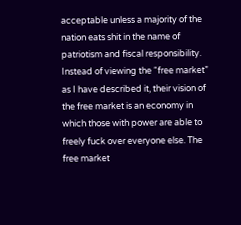acceptable unless a majority of the nation eats shit in the name of patriotism and fiscal responsibility. Instead of viewing the “free market” as I have described it, their vision of the free market is an economy in which those with power are able to freely fuck over everyone else. The free market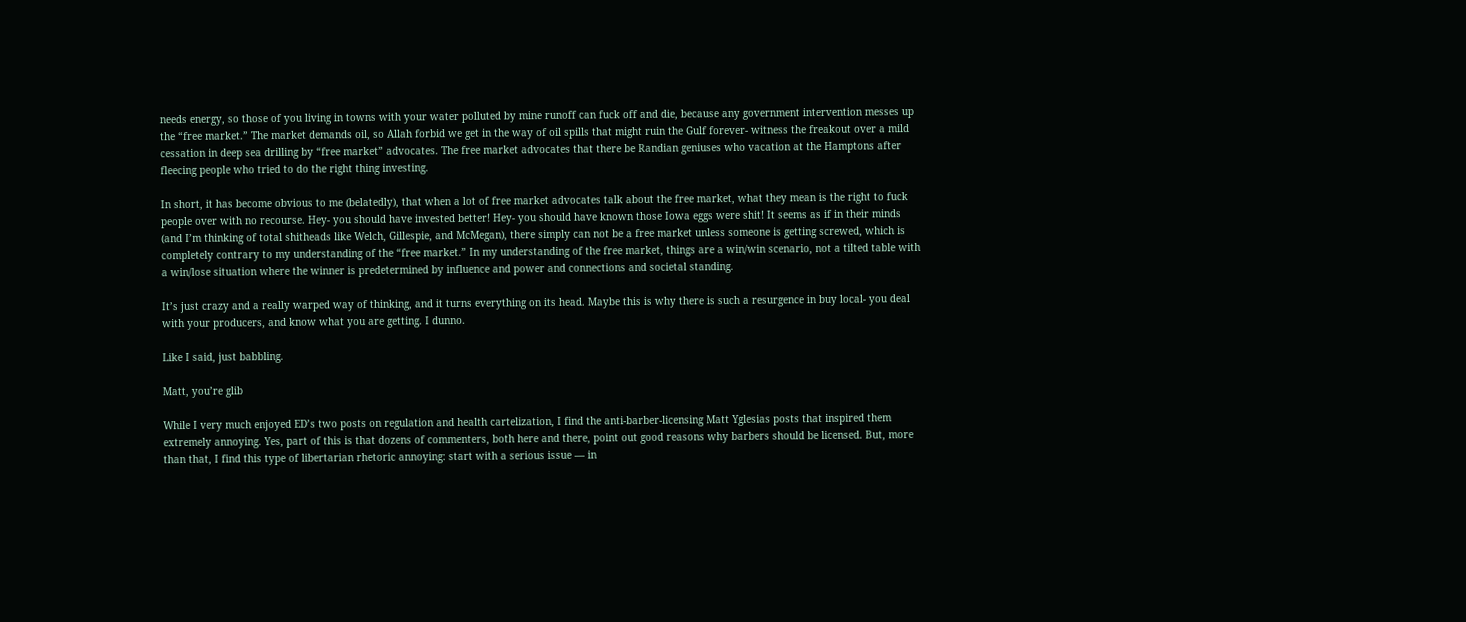needs energy, so those of you living in towns with your water polluted by mine runoff can fuck off and die, because any government intervention messes up the “free market.” The market demands oil, so Allah forbid we get in the way of oil spills that might ruin the Gulf forever- witness the freakout over a mild cessation in deep sea drilling by “free market” advocates. The free market advocates that there be Randian geniuses who vacation at the Hamptons after fleecing people who tried to do the right thing investing.

In short, it has become obvious to me (belatedly), that when a lot of free market advocates talk about the free market, what they mean is the right to fuck people over with no recourse. Hey- you should have invested better! Hey- you should have known those Iowa eggs were shit! It seems as if in their minds (and I’m thinking of total shitheads like Welch, Gillespie, and McMegan), there simply can not be a free market unless someone is getting screwed, which is completely contrary to my understanding of the “free market.” In my understanding of the free market, things are a win/win scenario, not a tilted table with a win/lose situation where the winner is predetermined by influence and power and connections and societal standing.

It’s just crazy and a really warped way of thinking, and it turns everything on its head. Maybe this is why there is such a resurgence in buy local- you deal with your producers, and know what you are getting. I dunno.

Like I said, just babbling.

Matt, you’re glib

While I very much enjoyed ED’s two posts on regulation and health cartelization, I find the anti-barber-licensing Matt Yglesias posts that inspired them extremely annoying. Yes, part of this is that dozens of commenters, both here and there, point out good reasons why barbers should be licensed. But, more than that, I find this type of libertarian rhetoric annoying: start with a serious issue — in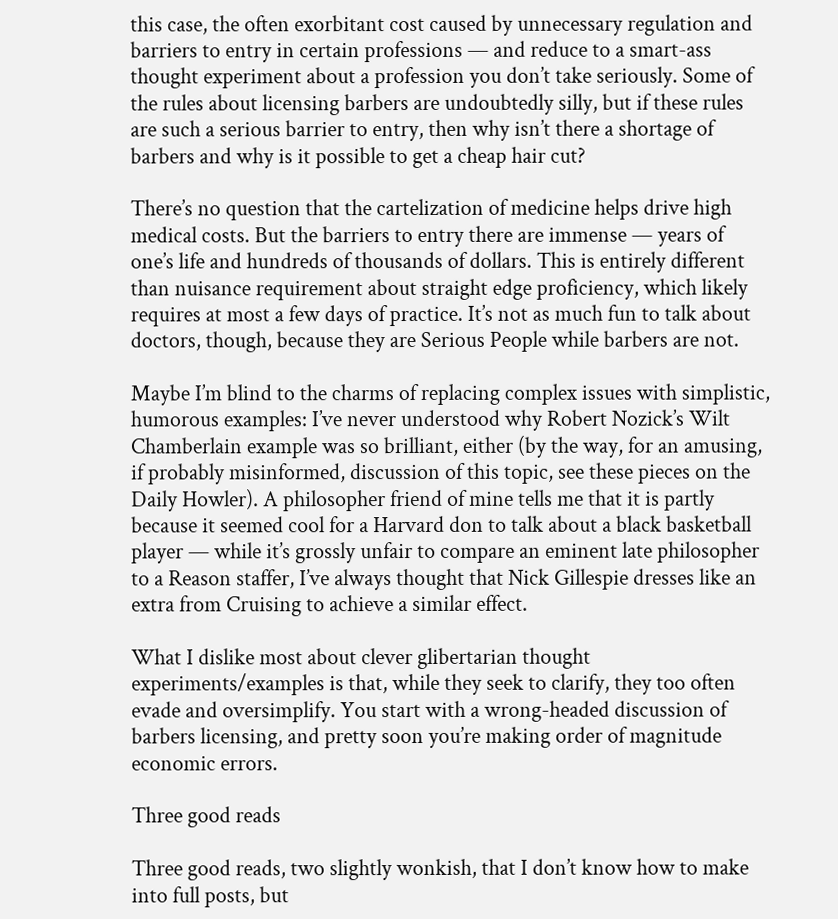this case, the often exorbitant cost caused by unnecessary regulation and barriers to entry in certain professions — and reduce to a smart-ass thought experiment about a profession you don’t take seriously. Some of the rules about licensing barbers are undoubtedly silly, but if these rules are such a serious barrier to entry, then why isn’t there a shortage of barbers and why is it possible to get a cheap hair cut?

There’s no question that the cartelization of medicine helps drive high medical costs. But the barriers to entry there are immense — years of one’s life and hundreds of thousands of dollars. This is entirely different than nuisance requirement about straight edge proficiency, which likely requires at most a few days of practice. It’s not as much fun to talk about doctors, though, because they are Serious People while barbers are not.

Maybe I’m blind to the charms of replacing complex issues with simplistic, humorous examples: I’ve never understood why Robert Nozick’s Wilt Chamberlain example was so brilliant, either (by the way, for an amusing, if probably misinformed, discussion of this topic, see these pieces on the Daily Howler). A philosopher friend of mine tells me that it is partly because it seemed cool for a Harvard don to talk about a black basketball player — while it’s grossly unfair to compare an eminent late philosopher to a Reason staffer, I’ve always thought that Nick Gillespie dresses like an extra from Cruising to achieve a similar effect.

What I dislike most about clever glibertarian thought experiments/examples is that, while they seek to clarify, they too often evade and oversimplify. You start with a wrong-headed discussion of barbers licensing, and pretty soon you’re making order of magnitude economic errors.

Three good reads

Three good reads, two slightly wonkish, that I don’t know how to make into full posts, but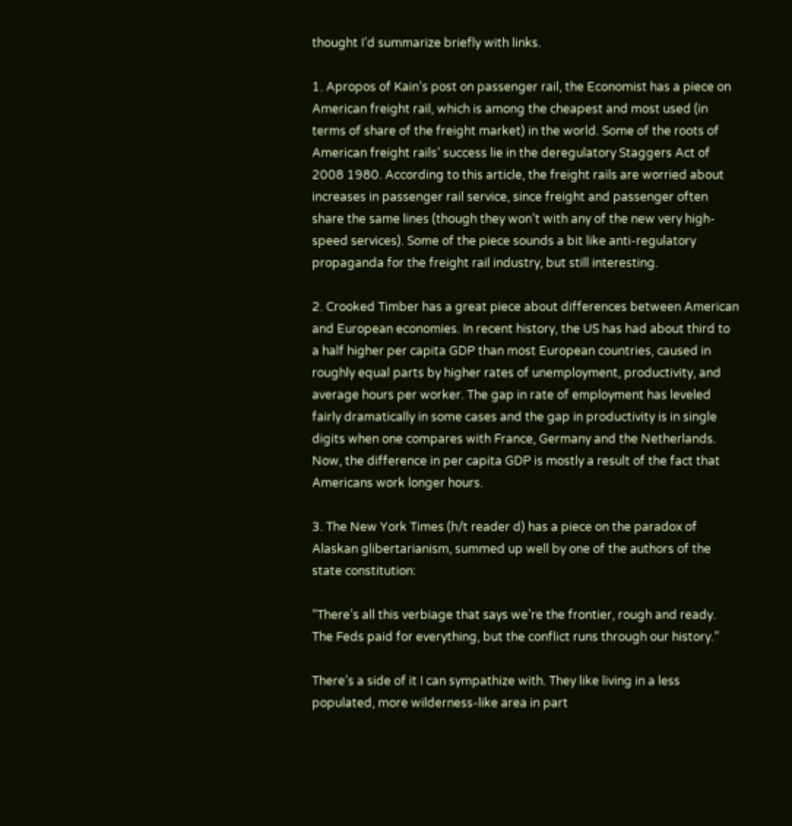thought I’d summarize briefly with links.

1. Apropos of Kain’s post on passenger rail, the Economist has a piece on American freight rail, which is among the cheapest and most used (in terms of share of the freight market) in the world. Some of the roots of American freight rails’ success lie in the deregulatory Staggers Act of 2008 1980. According to this article, the freight rails are worried about increases in passenger rail service, since freight and passenger often share the same lines (though they won’t with any of the new very high-speed services). Some of the piece sounds a bit like anti-regulatory propaganda for the freight rail industry, but still interesting.

2. Crooked Timber has a great piece about differences between American and European economies. In recent history, the US has had about third to a half higher per capita GDP than most European countries, caused in roughly equal parts by higher rates of unemployment, productivity, and average hours per worker. The gap in rate of employment has leveled fairly dramatically in some cases and the gap in productivity is in single digits when one compares with France, Germany and the Netherlands. Now, the difference in per capita GDP is mostly a result of the fact that Americans work longer hours.

3. The New York Times (h/t reader d) has a piece on the paradox of Alaskan glibertarianism, summed up well by one of the authors of the state constitution:

“There’s all this verbiage that says we’re the frontier, rough and ready. The Feds paid for everything, but the conflict runs through our history.”

There’s a side of it I can sympathize with. They like living in a less populated, more wilderness-like area in part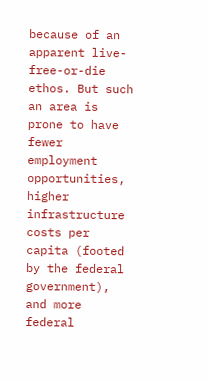because of an apparent live-free-or-die ethos. But such an area is prone to have fewer employment opportunities, higher infrastructure costs per capita (footed by the federal government), and more federal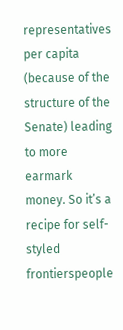representatives per capita (because of the structure of the Senate) leading to more earmark money. So it’s a recipe for self-styled frontierspeople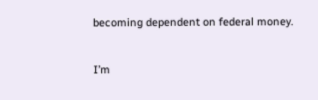becoming dependent on federal money.

I’m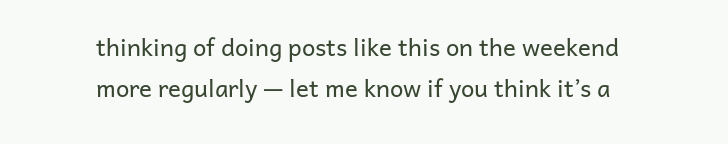thinking of doing posts like this on the weekend more regularly — let me know if you think it’s a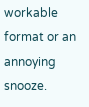workable format or an annoying snooze.